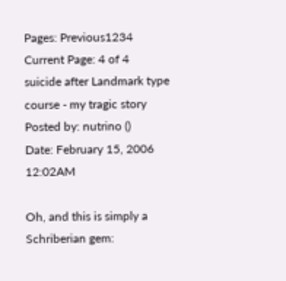Pages: Previous1234
Current Page: 4 of 4
suicide after Landmark type course - my tragic story
Posted by: nutrino ()
Date: February 15, 2006 12:02AM

Oh, and this is simply a Schriberian gem: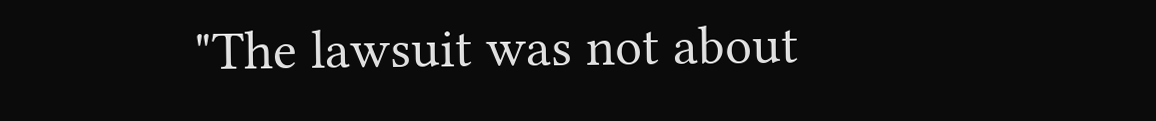"The lawsuit was not about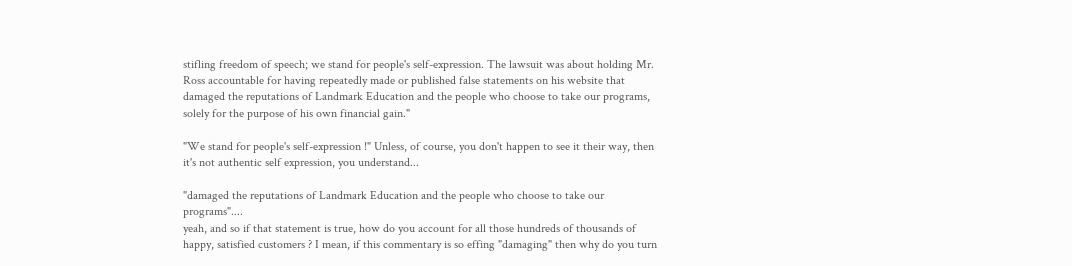stifling freedom of speech; we stand for people's self-expression. The lawsuit was about holding Mr. Ross accountable for having repeatedly made or published false statements on his website that damaged the reputations of Landmark Education and the people who choose to take our programs, solely for the purpose of his own financial gain."

"We stand for people's self-expression !" Unless, of course, you don't happen to see it their way, then it's not authentic self expression, you understand...

"damaged the reputations of Landmark Education and the people who choose to take our programs"....
yeah, and so if that statement is true, how do you account for all those hundreds of thousands of happy, satisfied customers ? I mean, if this commentary is so effing "damaging" then why do you turn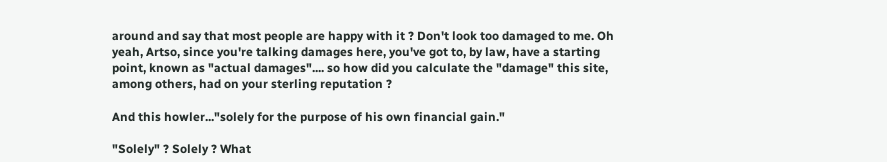around and say that most people are happy with it ? Don't look too damaged to me. Oh yeah, Artso, since you're talking damages here, you've got to, by law, have a starting point, known as "actual damages".... so how did you calculate the "damage" this site, among others, had on your sterling reputation ?

And this howler..."solely for the purpose of his own financial gain."

"Solely" ? Solely ? What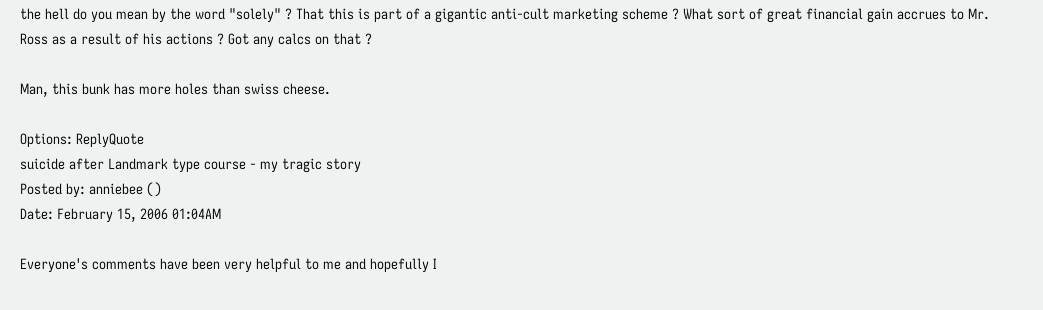the hell do you mean by the word "solely" ? That this is part of a gigantic anti-cult marketing scheme ? What sort of great financial gain accrues to Mr. Ross as a result of his actions ? Got any calcs on that ?

Man, this bunk has more holes than swiss cheese.

Options: ReplyQuote
suicide after Landmark type course - my tragic story
Posted by: anniebee ()
Date: February 15, 2006 01:04AM

Everyone's comments have been very helpful to me and hopefully I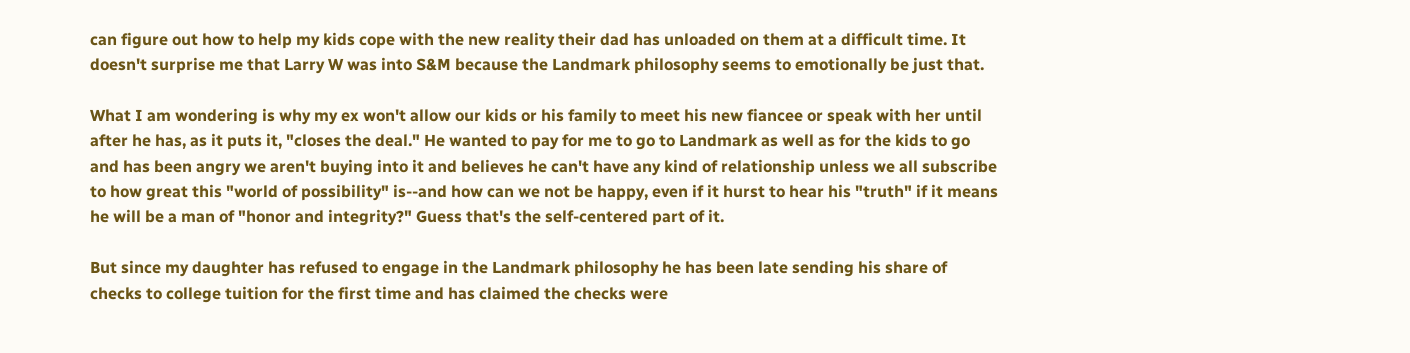can figure out how to help my kids cope with the new reality their dad has unloaded on them at a difficult time. It doesn't surprise me that Larry W was into S&M because the Landmark philosophy seems to emotionally be just that.

What I am wondering is why my ex won't allow our kids or his family to meet his new fiancee or speak with her until after he has, as it puts it, "closes the deal." He wanted to pay for me to go to Landmark as well as for the kids to go and has been angry we aren't buying into it and believes he can't have any kind of relationship unless we all subscribe to how great this "world of possibility" is--and how can we not be happy, even if it hurst to hear his "truth" if it means he will be a man of "honor and integrity?" Guess that's the self-centered part of it.

But since my daughter has refused to engage in the Landmark philosophy he has been late sending his share of checks to college tuition for the first time and has claimed the checks were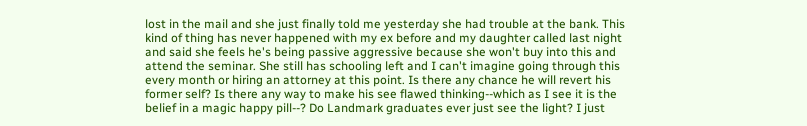lost in the mail and she just finally told me yesterday she had trouble at the bank. This kind of thing has never happened with my ex before and my daughter called last night and said she feels he's being passive aggressive because she won't buy into this and attend the seminar. She still has schooling left and I can't imagine going through this every month or hiring an attorney at this point. Is there any chance he will revert his former self? Is there any way to make his see flawed thinking--which as I see it is the belief in a magic happy pill--? Do Landmark graduates ever just see the light? I just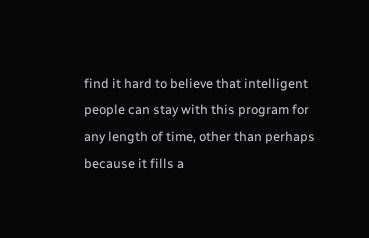find it hard to believe that intelligent people can stay with this program for any length of time, other than perhaps because it fills a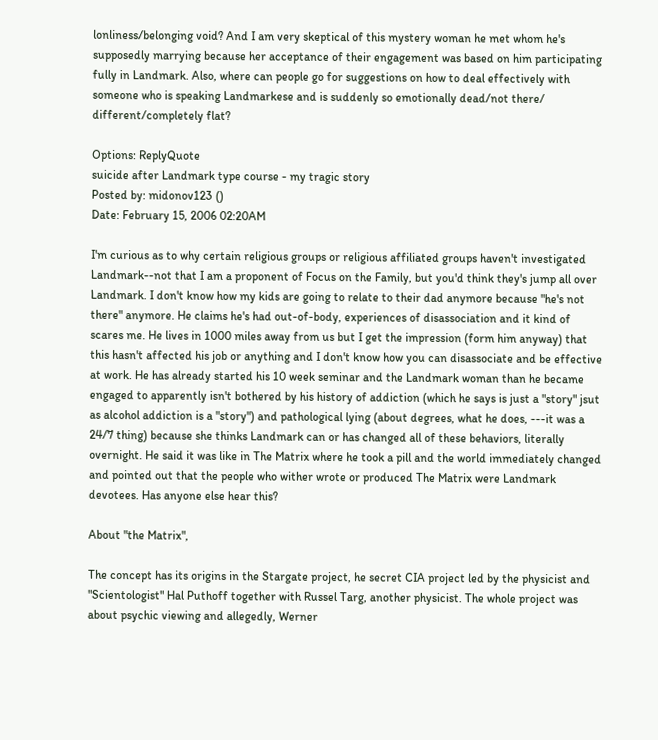lonliness/belonging void? And I am very skeptical of this mystery woman he met whom he's supposedly marrying because her acceptance of their engagement was based on him participating fully in Landmark. Also, where can people go for suggestions on how to deal effectively with someone who is speaking Landmarkese and is suddenly so emotionally dead/not there/ different/completely flat?

Options: ReplyQuote
suicide after Landmark type course - my tragic story
Posted by: midonov123 ()
Date: February 15, 2006 02:20AM

I'm curious as to why certain religious groups or religious affiliated groups haven't investigated Landmark--not that I am a proponent of Focus on the Family, but you'd think they's jump all over Landmark. I don't know how my kids are going to relate to their dad anymore because "he's not there" anymore. He claims he's had out-of-body, experiences of disassociation and it kind of scares me. He lives in 1000 miles away from us but I get the impression (form him anyway) that this hasn't affected his job or anything and I don't know how you can disassociate and be effective at work. He has already started his 10 week seminar and the Landmark woman than he became engaged to apparently isn't bothered by his history of addiction (which he says is just a "story" jsut as alcohol addiction is a "story") and pathological lying (about degrees, what he does, ---it was a 24/7 thing) because she thinks Landmark can or has changed all of these behaviors, literally overnight. He said it was like in The Matrix where he took a pill and the world immediately changed and pointed out that the people who wither wrote or produced The Matrix were Landmark devotees. Has anyone else hear this?

About "the Matrix",

The concept has its origins in the Stargate project, he secret CIA project led by the physicist and "Scientologist" Hal Puthoff together with Russel Targ, another physicist. The whole project was about psychic viewing and allegedly, Werner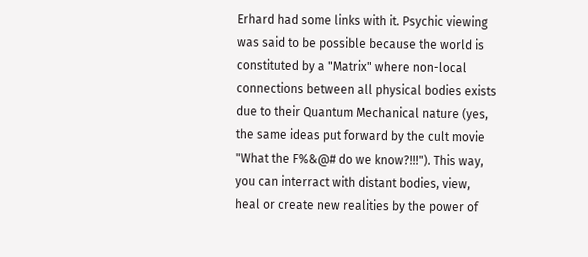Erhard had some links with it. Psychic viewing was said to be possible because the world is constituted by a "Matrix" where non-local connections between all physical bodies exists due to their Quantum Mechanical nature (yes, the same ideas put forward by the cult movie "What the F%&@# do we know?!!!"). This way, you can interract with distant bodies, view, heal or create new realities by the power of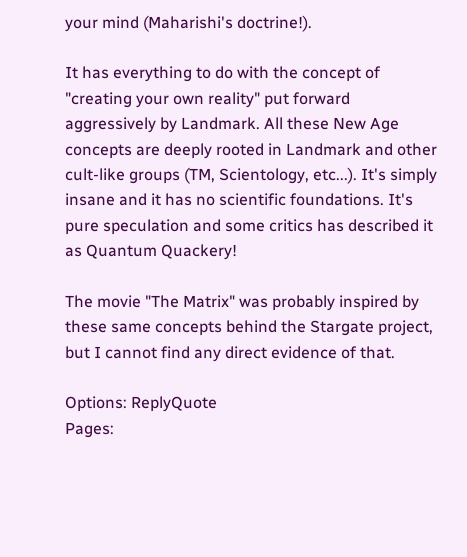your mind (Maharishi's doctrine!).

It has everything to do with the concept of "creating your own reality" put forward aggressively by Landmark. All these New Age concepts are deeply rooted in Landmark and other cult-like groups (TM, Scientology, etc...). It's simply insane and it has no scientific foundations. It's pure speculation and some critics has described it as Quantum Quackery!

The movie "The Matrix" was probably inspired by these same concepts behind the Stargate project, but I cannot find any direct evidence of that.

Options: ReplyQuote
Pages: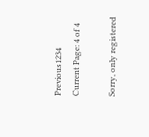Previous1234
Current Page: 4 of 4

Sorry, only registered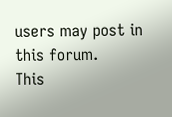users may post in this forum.
This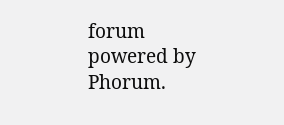forum powered by Phorum.